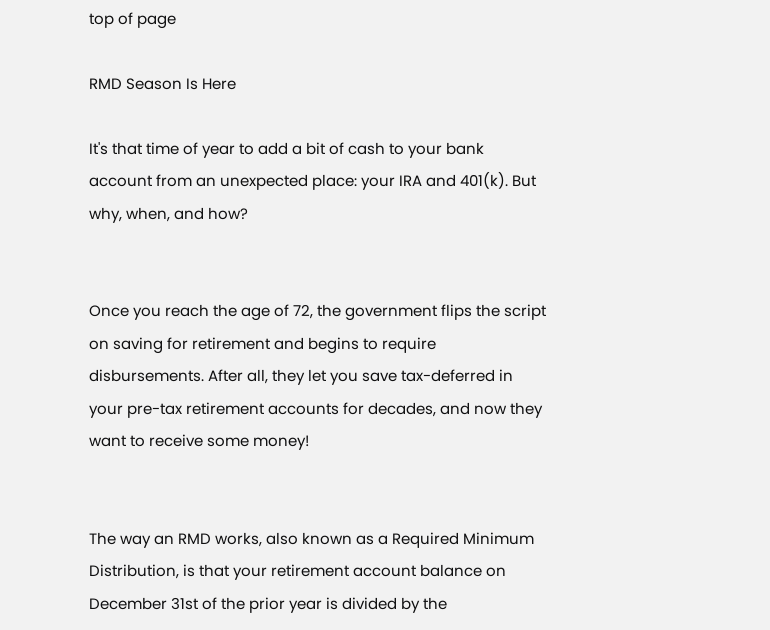top of page

RMD Season Is Here

It's that time of year to add a bit of cash to your bank account from an unexpected place: your IRA and 401(k). But why, when, and how?


Once you reach the age of 72, the government flips the script on saving for retirement and begins to require disbursements. After all, they let you save tax-deferred in your pre-tax retirement accounts for decades, and now they want to receive some money!


The way an RMD works, also known as a Required Minimum Distribution, is that your retirement account balance on December 31st of the prior year is divided by the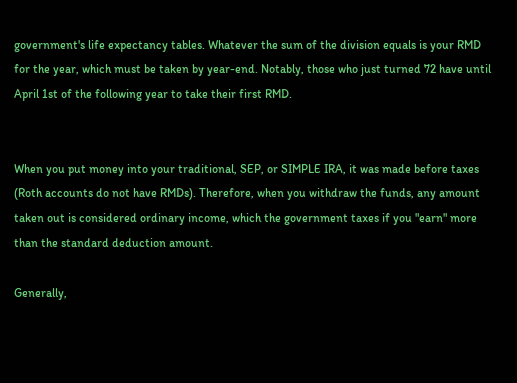government's life expectancy tables. Whatever the sum of the division equals is your RMD for the year, which must be taken by year-end. Notably, those who just turned 72 have until April 1st of the following year to take their first RMD.


When you put money into your traditional, SEP, or SIMPLE IRA, it was made before taxes (Roth accounts do not have RMDs). Therefore, when you withdraw the funds, any amount taken out is considered ordinary income, which the government taxes if you "earn" more than the standard deduction amount.

Generally,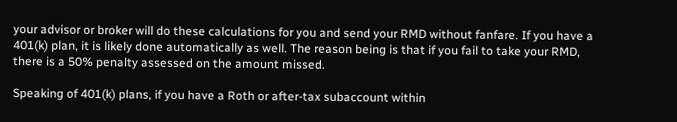your advisor or broker will do these calculations for you and send your RMD without fanfare. If you have a 401(k) plan, it is likely done automatically as well. The reason being is that if you fail to take your RMD, there is a 50% penalty assessed on the amount missed.

Speaking of 401(k) plans, if you have a Roth or after-tax subaccount within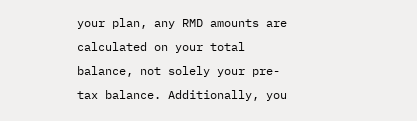your plan, any RMD amounts are calculated on your total balance, not solely your pre-tax balance. Additionally, you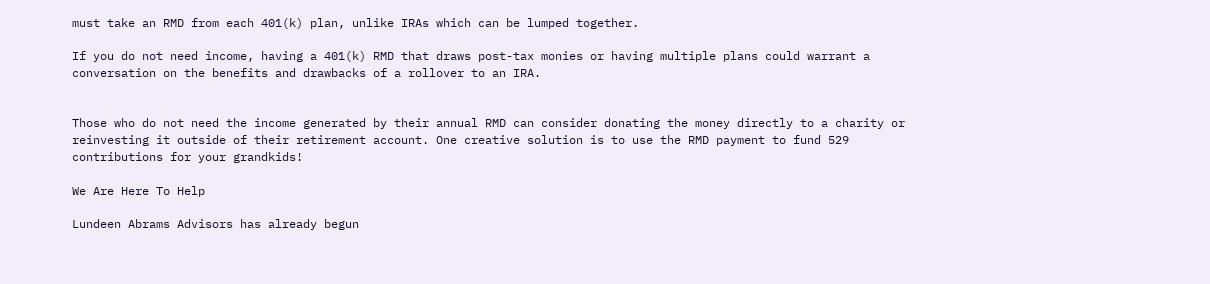must take an RMD from each 401(k) plan, unlike IRAs which can be lumped together.

If you do not need income, having a 401(k) RMD that draws post-tax monies or having multiple plans could warrant a conversation on the benefits and drawbacks of a rollover to an IRA.


Those who do not need the income generated by their annual RMD can consider donating the money directly to a charity or reinvesting it outside of their retirement account. One creative solution is to use the RMD payment to fund 529 contributions for your grandkids!

We Are Here To Help

Lundeen Abrams Advisors has already begun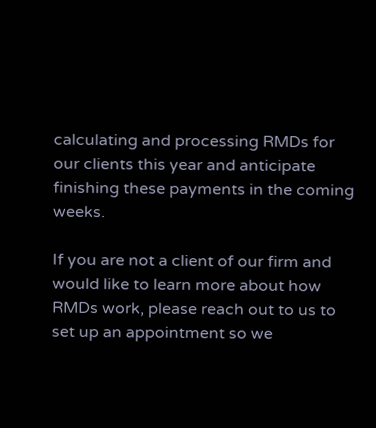calculating and processing RMDs for our clients this year and anticipate finishing these payments in the coming weeks.

If you are not a client of our firm and would like to learn more about how RMDs work, please reach out to us to set up an appointment so we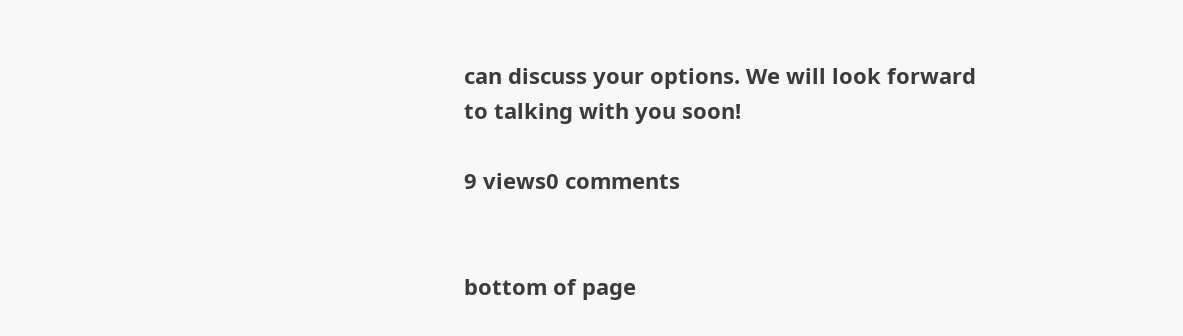can discuss your options. We will look forward to talking with you soon!

9 views0 comments


bottom of page